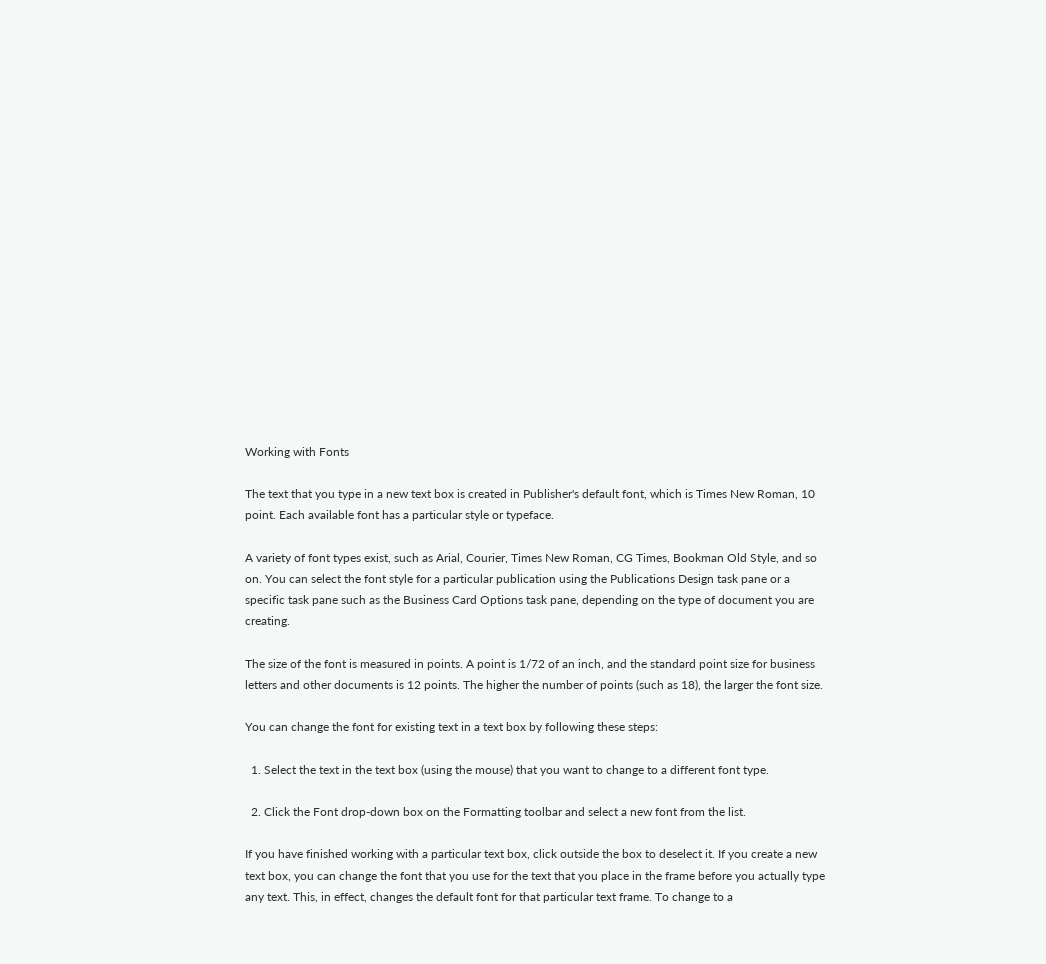Working with Fonts

The text that you type in a new text box is created in Publisher's default font, which is Times New Roman, 10 point. Each available font has a particular style or typeface.

A variety of font types exist, such as Arial, Courier, Times New Roman, CG Times, Bookman Old Style, and so on. You can select the font style for a particular publication using the Publications Design task pane or a specific task pane such as the Business Card Options task pane, depending on the type of document you are creating.

The size of the font is measured in points. A point is 1/72 of an inch, and the standard point size for business letters and other documents is 12 points. The higher the number of points (such as 18), the larger the font size.

You can change the font for existing text in a text box by following these steps:

  1. Select the text in the text box (using the mouse) that you want to change to a different font type.

  2. Click the Font drop-down box on the Formatting toolbar and select a new font from the list.

If you have finished working with a particular text box, click outside the box to deselect it. If you create a new text box, you can change the font that you use for the text that you place in the frame before you actually type any text. This, in effect, changes the default font for that particular text frame. To change to a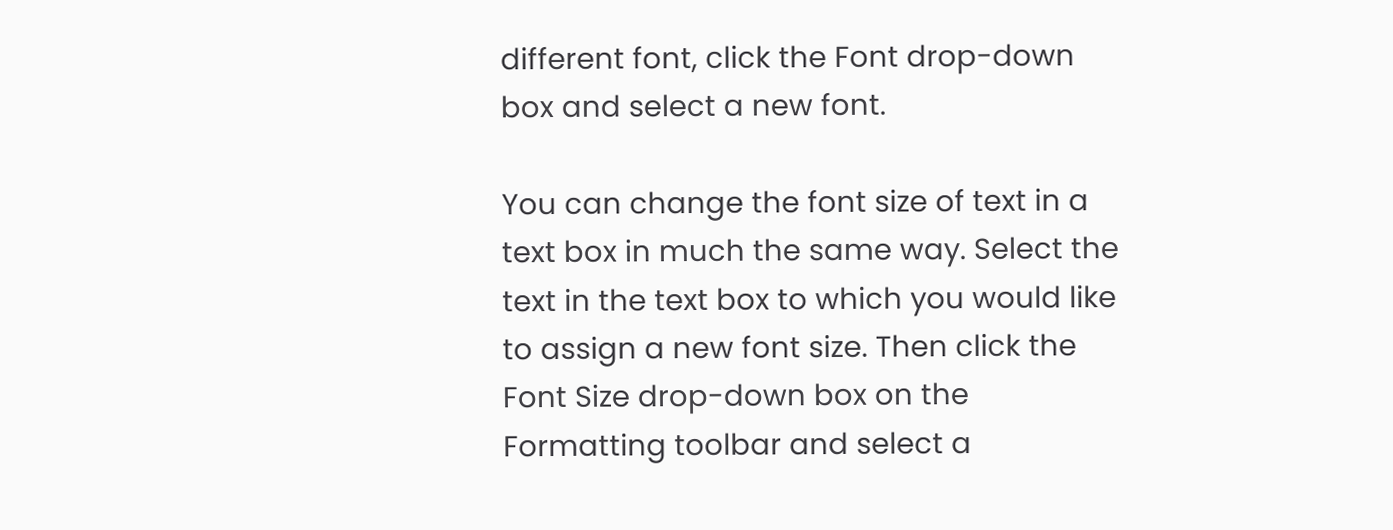different font, click the Font drop-down box and select a new font.

You can change the font size of text in a text box in much the same way. Select the text in the text box to which you would like to assign a new font size. Then click the Font Size drop-down box on the Formatting toolbar and select a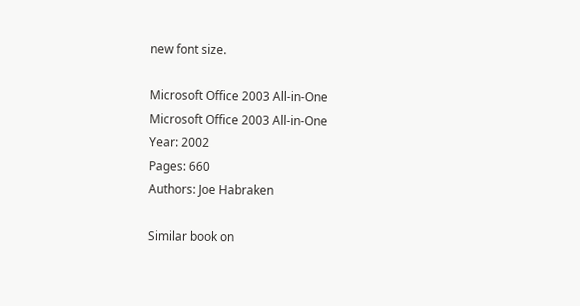new font size.

Microsoft Office 2003 All-in-One
Microsoft Office 2003 All-in-One
Year: 2002
Pages: 660
Authors: Joe Habraken

Similar book on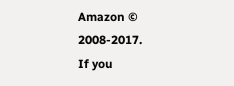Amazon © 2008-2017.
If you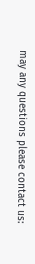may any questions please contact us: